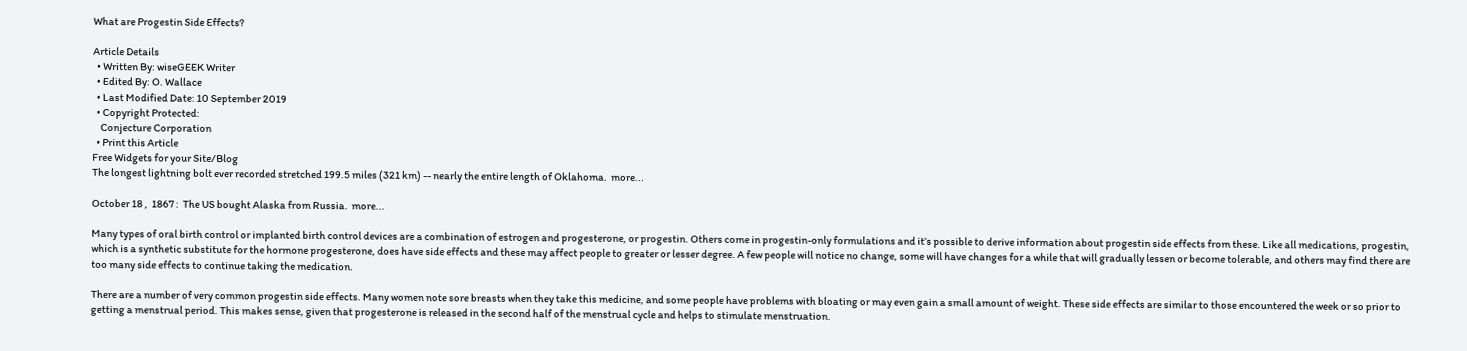What are Progestin Side Effects?

Article Details
  • Written By: wiseGEEK Writer
  • Edited By: O. Wallace
  • Last Modified Date: 10 September 2019
  • Copyright Protected:
    Conjecture Corporation
  • Print this Article
Free Widgets for your Site/Blog
The longest lightning bolt ever recorded stretched 199.5 miles (321 km) -- nearly the entire length of Oklahoma.  more...

October 18 ,  1867 :  The US bought Alaska from Russia.  more...

Many types of oral birth control or implanted birth control devices are a combination of estrogen and progesterone, or progestin. Others come in progestin-only formulations and it’s possible to derive information about progestin side effects from these. Like all medications, progestin, which is a synthetic substitute for the hormone progesterone, does have side effects and these may affect people to greater or lesser degree. A few people will notice no change, some will have changes for a while that will gradually lessen or become tolerable, and others may find there are too many side effects to continue taking the medication.

There are a number of very common progestin side effects. Many women note sore breasts when they take this medicine, and some people have problems with bloating or may even gain a small amount of weight. These side effects are similar to those encountered the week or so prior to getting a menstrual period. This makes sense, given that progesterone is released in the second half of the menstrual cycle and helps to stimulate menstruation.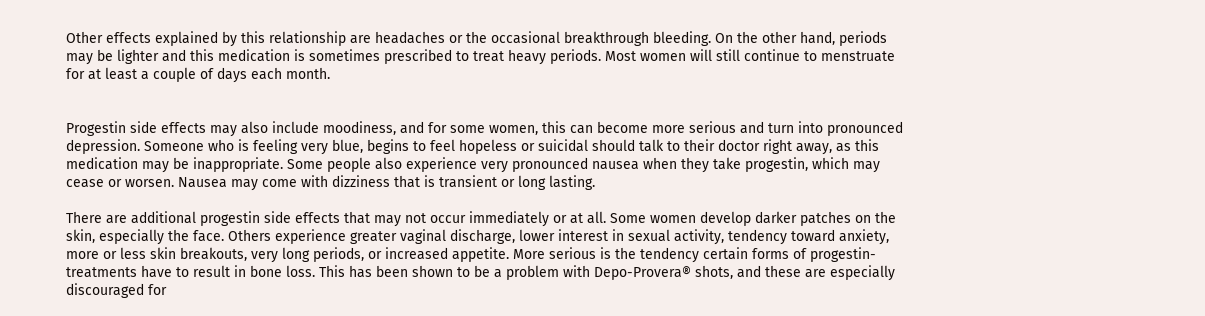Other effects explained by this relationship are headaches or the occasional breakthrough bleeding. On the other hand, periods may be lighter and this medication is sometimes prescribed to treat heavy periods. Most women will still continue to menstruate for at least a couple of days each month.


Progestin side effects may also include moodiness, and for some women, this can become more serious and turn into pronounced depression. Someone who is feeling very blue, begins to feel hopeless or suicidal should talk to their doctor right away, as this medication may be inappropriate. Some people also experience very pronounced nausea when they take progestin, which may cease or worsen. Nausea may come with dizziness that is transient or long lasting.

There are additional progestin side effects that may not occur immediately or at all. Some women develop darker patches on the skin, especially the face. Others experience greater vaginal discharge, lower interest in sexual activity, tendency toward anxiety, more or less skin breakouts, very long periods, or increased appetite. More serious is the tendency certain forms of progestin-treatments have to result in bone loss. This has been shown to be a problem with Depo-Provera® shots, and these are especially discouraged for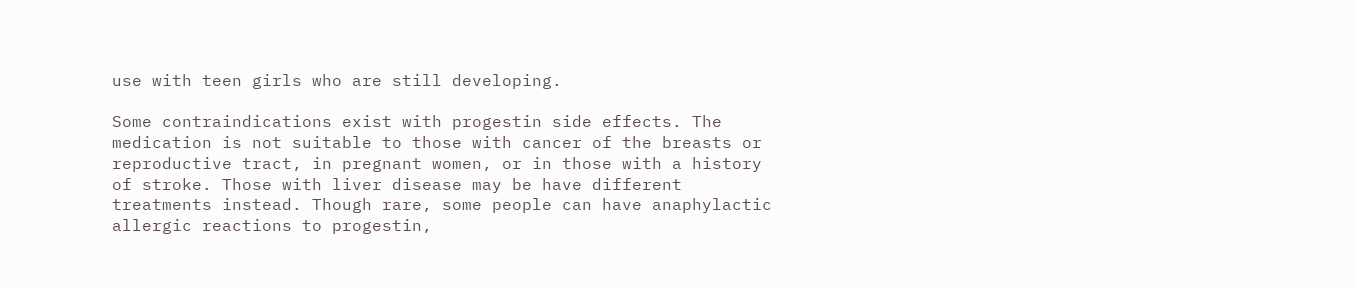use with teen girls who are still developing.

Some contraindications exist with progestin side effects. The medication is not suitable to those with cancer of the breasts or reproductive tract, in pregnant women, or in those with a history of stroke. Those with liver disease may be have different treatments instead. Though rare, some people can have anaphylactic allergic reactions to progestin,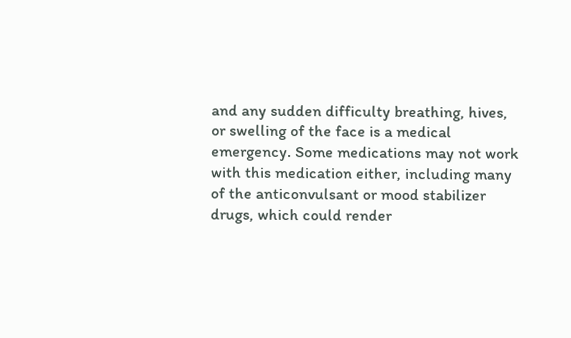and any sudden difficulty breathing, hives, or swelling of the face is a medical emergency. Some medications may not work with this medication either, including many of the anticonvulsant or mood stabilizer drugs, which could render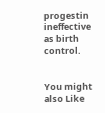progestin ineffective as birth control.


You might also Like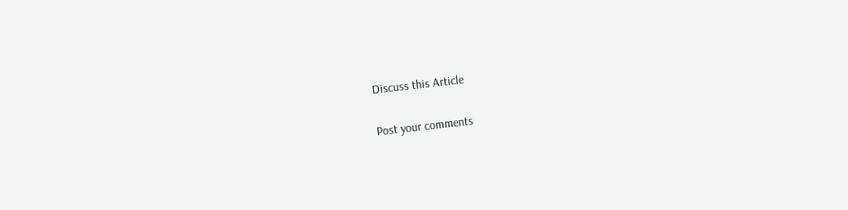Discuss this Article

Post your comments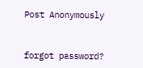Post Anonymously


forgot password?